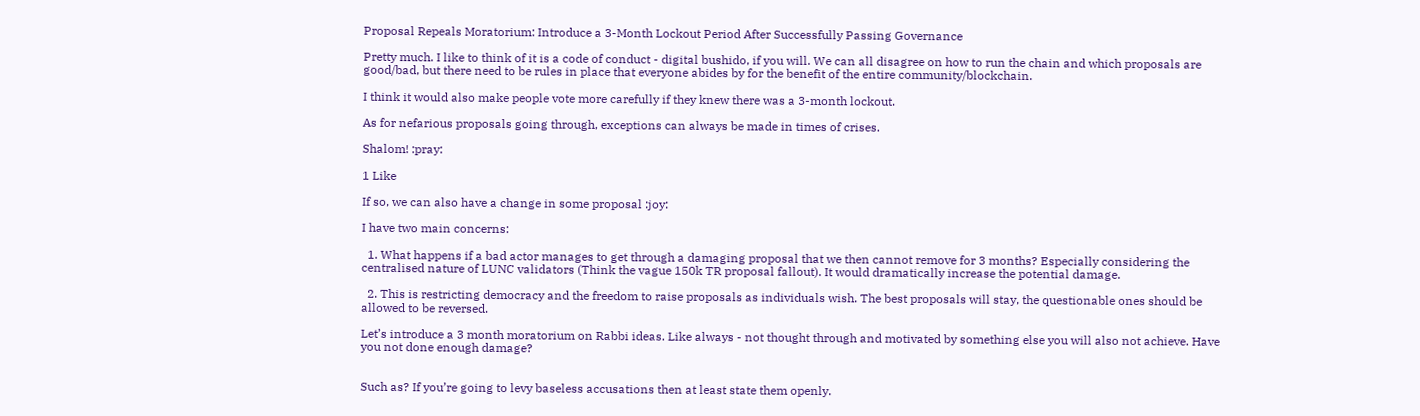Proposal Repeals Moratorium: Introduce a 3-Month Lockout Period After Successfully Passing Governance

Pretty much. I like to think of it is a code of conduct - digital bushido, if you will. We can all disagree on how to run the chain and which proposals are good/bad, but there need to be rules in place that everyone abides by for the benefit of the entire community/blockchain.

I think it would also make people vote more carefully if they knew there was a 3-month lockout.

As for nefarious proposals going through, exceptions can always be made in times of crises.

Shalom! :pray:

1 Like

If so, we can also have a change in some proposal :joy:

I have two main concerns:

  1. What happens if a bad actor manages to get through a damaging proposal that we then cannot remove for 3 months? Especially considering the centralised nature of LUNC validators (Think the vague 150k TR proposal fallout). It would dramatically increase the potential damage.

  2. This is restricting democracy and the freedom to raise proposals as individuals wish. The best proposals will stay, the questionable ones should be allowed to be reversed.

Let’s introduce a 3 month moratorium on Rabbi ideas. Like always - not thought through and motivated by something else you will also not achieve. Have you not done enough damage?


Such as? If you’re going to levy baseless accusations then at least state them openly.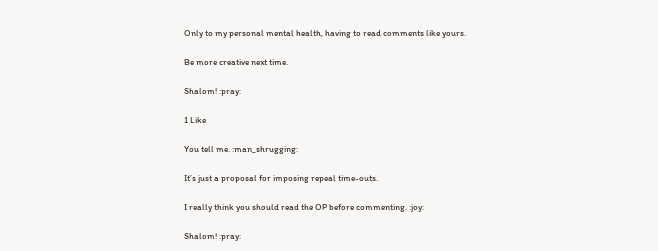Only to my personal mental health, having to read comments like yours.

Be more creative next time.

Shalom! :pray:

1 Like

You tell me. :man_shrugging:

It’s just a proposal for imposing repeal time-outs.

I really think you should read the OP before commenting. :joy:

Shalom! :pray: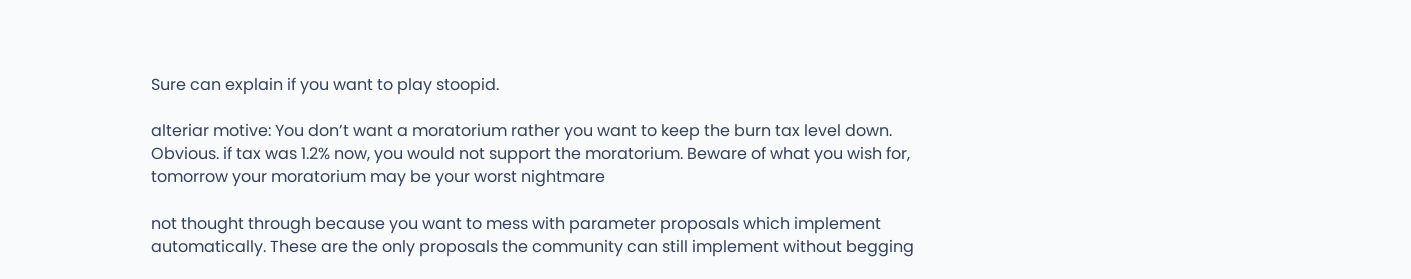Sure can explain if you want to play stoopid.

alteriar motive: You don’t want a moratorium rather you want to keep the burn tax level down. Obvious. if tax was 1.2% now, you would not support the moratorium. Beware of what you wish for, tomorrow your moratorium may be your worst nightmare

not thought through because you want to mess with parameter proposals which implement automatically. These are the only proposals the community can still implement without begging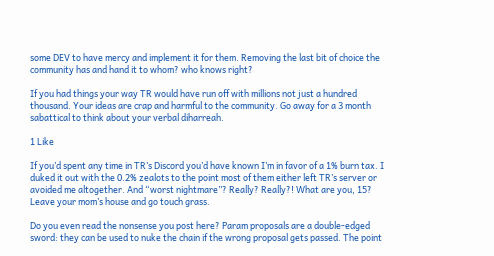some DEV to have mercy and implement it for them. Removing the last bit of choice the community has and hand it to whom? who knows right?

If you had things your way TR would have run off with millions not just a hundred thousand. Your ideas are crap and harmful to the community. Go away for a 3 month sabattical to think about your verbal diharreah.

1 Like

If you’d spent any time in TR’s Discord you’d have known I’m in favor of a 1% burn tax. I duked it out with the 0.2% zealots to the point most of them either left TR’s server or avoided me altogether. And “worst nightmare”? Really? Really?! What are you, 15? Leave your mom’s house and go touch grass.

Do you even read the nonsense you post here? Param proposals are a double-edged sword: they can be used to nuke the chain if the wrong proposal gets passed. The point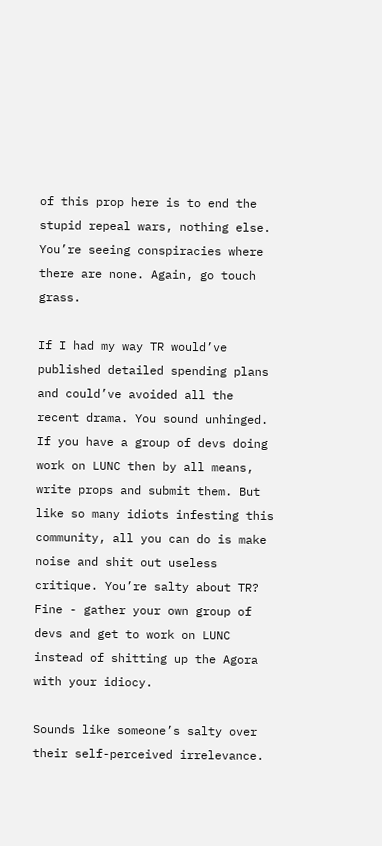of this prop here is to end the stupid repeal wars, nothing else. You’re seeing conspiracies where there are none. Again, go touch grass.

If I had my way TR would’ve published detailed spending plans and could’ve avoided all the recent drama. You sound unhinged. If you have a group of devs doing work on LUNC then by all means, write props and submit them. But like so many idiots infesting this community, all you can do is make noise and shit out useless critique. You’re salty about TR? Fine - gather your own group of devs and get to work on LUNC instead of shitting up the Agora with your idiocy.

Sounds like someone’s salty over their self-perceived irrelevance.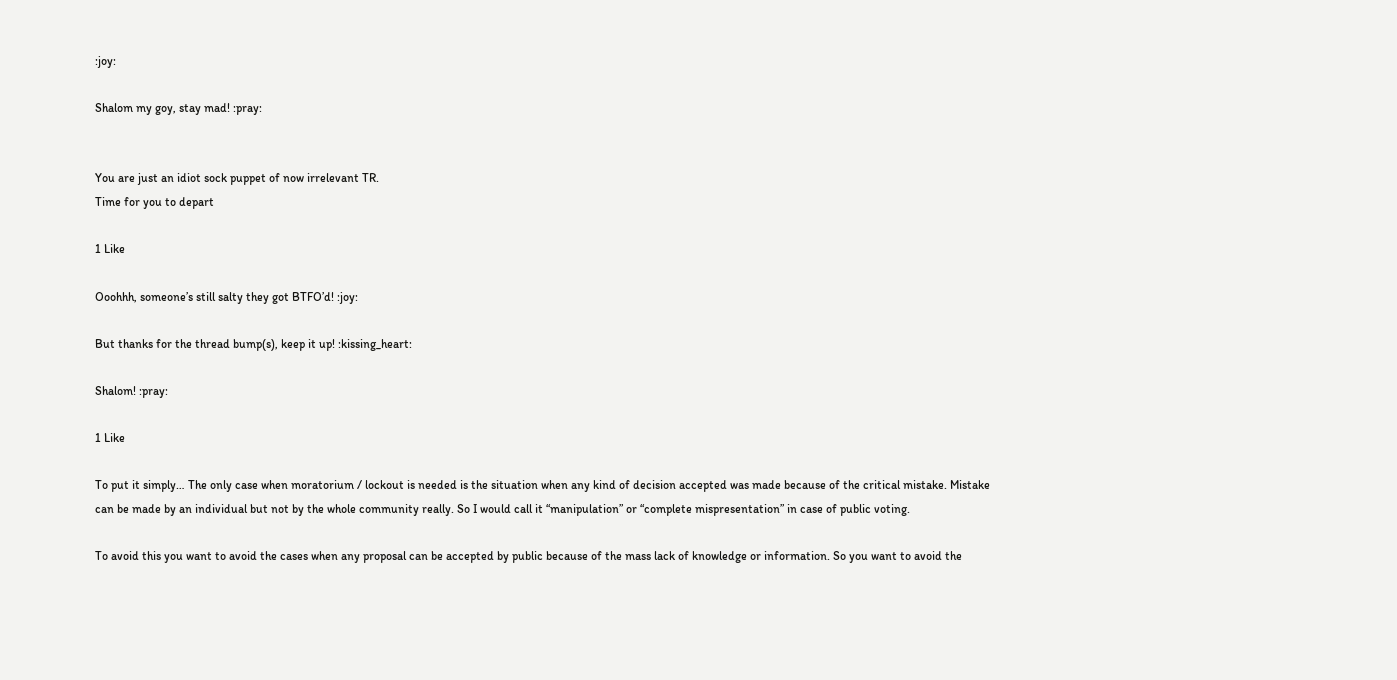:joy:

Shalom my goy, stay mad! :pray:


You are just an idiot sock puppet of now irrelevant TR.
Time for you to depart

1 Like

Ooohhh, someone’s still salty they got BTFO’d! :joy:

But thanks for the thread bump(s), keep it up! :kissing_heart:

Shalom! :pray:

1 Like

To put it simply… The only case when moratorium / lockout is needed is the situation when any kind of decision accepted was made because of the critical mistake. Mistake can be made by an individual but not by the whole community really. So I would call it “manipulation” or “complete mispresentation” in case of public voting.

To avoid this you want to avoid the cases when any proposal can be accepted by public because of the mass lack of knowledge or information. So you want to avoid the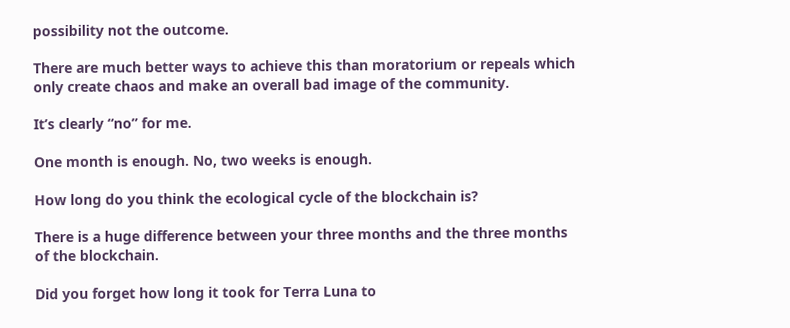possibility not the outcome.

There are much better ways to achieve this than moratorium or repeals which only create chaos and make an overall bad image of the community.

It’s clearly “no” for me.

One month is enough. No, two weeks is enough.

How long do you think the ecological cycle of the blockchain is?

There is a huge difference between your three months and the three months of the blockchain.

Did you forget how long it took for Terra Luna to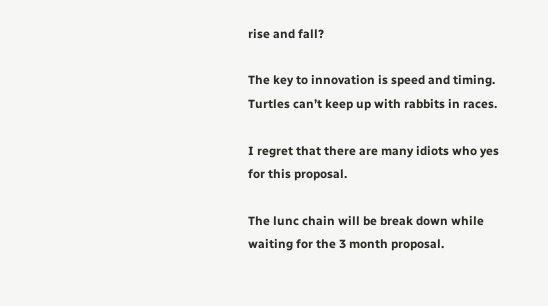rise and fall?

The key to innovation is speed and timing. Turtles can’t keep up with rabbits in races.

I regret that there are many idiots who yes for this proposal.

The lunc chain will be break down while waiting for the 3 month proposal.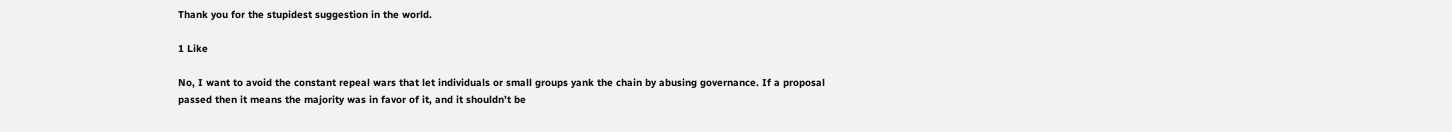Thank you for the stupidest suggestion in the world.

1 Like

No, I want to avoid the constant repeal wars that let individuals or small groups yank the chain by abusing governance. If a proposal passed then it means the majority was in favor of it, and it shouldn’t be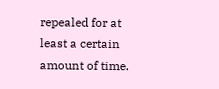repealed for at least a certain amount of time.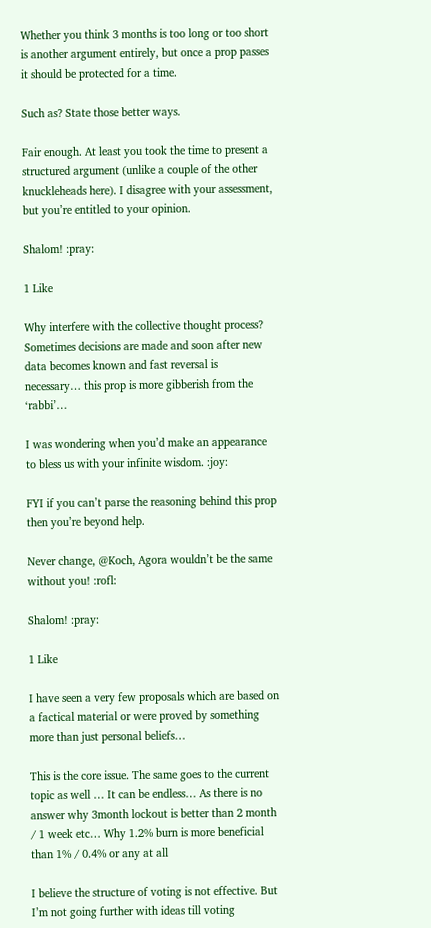Whether you think 3 months is too long or too short is another argument entirely, but once a prop passes it should be protected for a time.

Such as? State those better ways.

Fair enough. At least you took the time to present a structured argument (unlike a couple of the other knuckleheads here). I disagree with your assessment, but you’re entitled to your opinion.

Shalom! :pray:

1 Like

Why interfere with the collective thought process? Sometimes decisions are made and soon after new data becomes known and fast reversal is necessary… this prop is more gibberish from the ‘rabbi’…

I was wondering when you’d make an appearance to bless us with your infinite wisdom. :joy:

FYI if you can’t parse the reasoning behind this prop then you’re beyond help.

Never change, @Koch, Agora wouldn’t be the same without you! :rofl:

Shalom! :pray:

1 Like

I have seen a very few proposals which are based on a factical material or were proved by something more than just personal beliefs…

This is the core issue. The same goes to the current topic as well … It can be endless… As there is no answer why 3month lockout is better than 2 month / 1 week etc… Why 1.2% burn is more beneficial than 1% / 0.4% or any at all

I believe the structure of voting is not effective. But I’m not going further with ideas till voting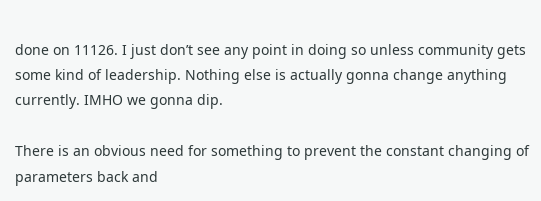done on 11126. I just don’t see any point in doing so unless community gets some kind of leadership. Nothing else is actually gonna change anything currently. IMHO we gonna dip.

There is an obvious need for something to prevent the constant changing of parameters back and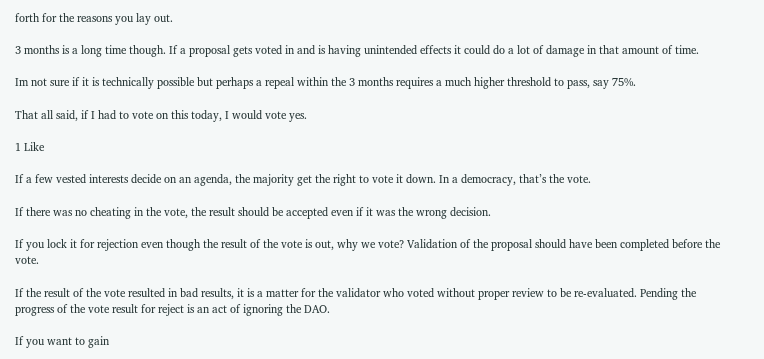forth for the reasons you lay out.

3 months is a long time though. If a proposal gets voted in and is having unintended effects it could do a lot of damage in that amount of time.

Im not sure if it is technically possible but perhaps a repeal within the 3 months requires a much higher threshold to pass, say 75%.

That all said, if I had to vote on this today, I would vote yes.

1 Like

If a few vested interests decide on an agenda, the majority get the right to vote it down. In a democracy, that’s the vote.

If there was no cheating in the vote, the result should be accepted even if it was the wrong decision.

If you lock it for rejection even though the result of the vote is out, why we vote? Validation of the proposal should have been completed before the vote.

If the result of the vote resulted in bad results, it is a matter for the validator who voted without proper review to be re-evaluated. Pending the progress of the vote result for reject is an act of ignoring the DAO.

If you want to gain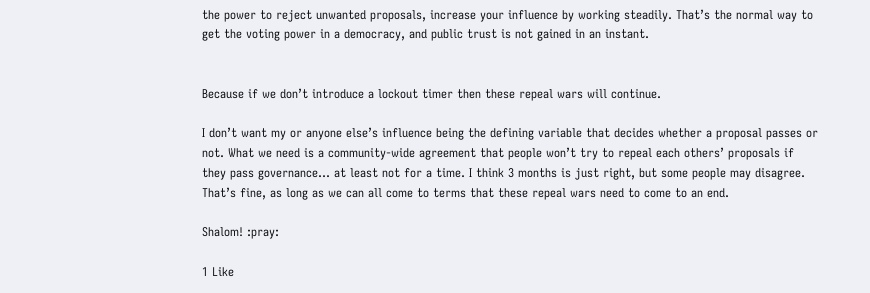the power to reject unwanted proposals, increase your influence by working steadily. That’s the normal way to get the voting power in a democracy, and public trust is not gained in an instant.


Because if we don’t introduce a lockout timer then these repeal wars will continue.

I don’t want my or anyone else’s influence being the defining variable that decides whether a proposal passes or not. What we need is a community-wide agreement that people won’t try to repeal each others’ proposals if they pass governance… at least not for a time. I think 3 months is just right, but some people may disagree. That’s fine, as long as we can all come to terms that these repeal wars need to come to an end.

Shalom! :pray:

1 Like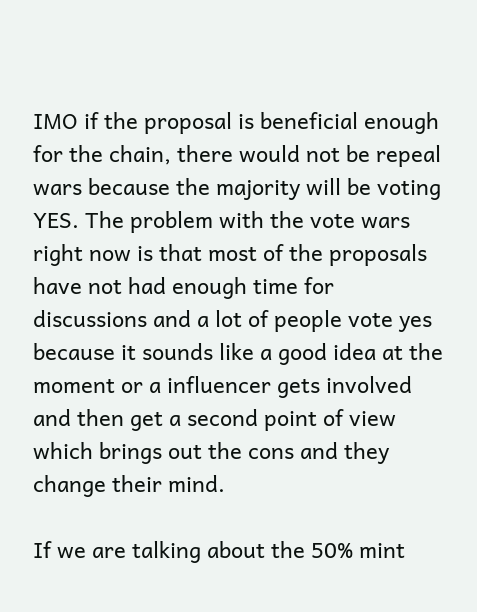IMO if the proposal is beneficial enough for the chain, there would not be repeal wars because the majority will be voting YES. The problem with the vote wars right now is that most of the proposals have not had enough time for discussions and a lot of people vote yes because it sounds like a good idea at the moment or a influencer gets involved and then get a second point of view which brings out the cons and they change their mind.

If we are talking about the 50% mint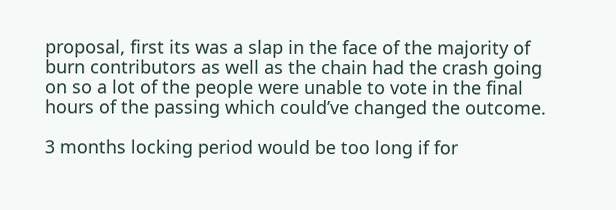proposal, first its was a slap in the face of the majority of burn contributors as well as the chain had the crash going on so a lot of the people were unable to vote in the final hours of the passing which could’ve changed the outcome.

3 months locking period would be too long if for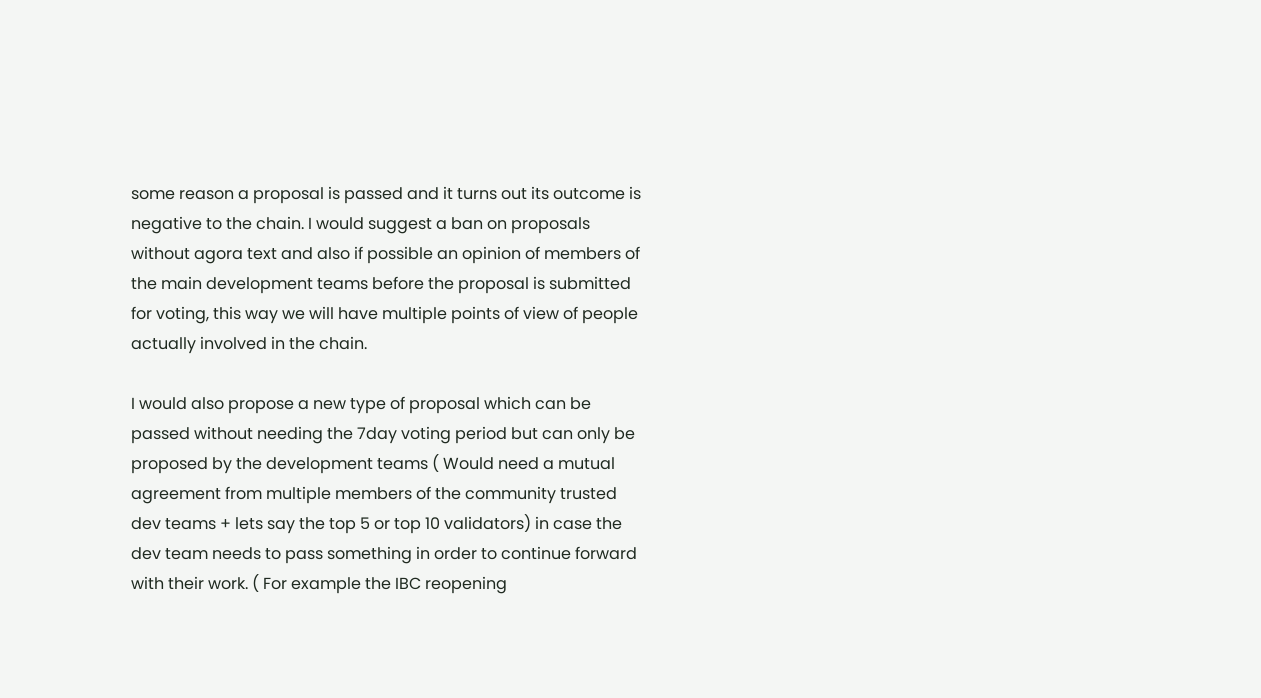some reason a proposal is passed and it turns out its outcome is negative to the chain. I would suggest a ban on proposals without agora text and also if possible an opinion of members of the main development teams before the proposal is submitted for voting, this way we will have multiple points of view of people actually involved in the chain.

I would also propose a new type of proposal which can be passed without needing the 7day voting period but can only be proposed by the development teams ( Would need a mutual agreement from multiple members of the community trusted dev teams + lets say the top 5 or top 10 validators) in case the dev team needs to pass something in order to continue forward with their work. ( For example the IBC reopening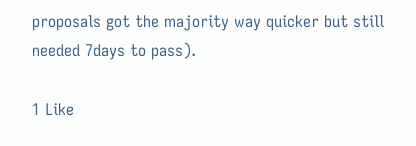proposals got the majority way quicker but still needed 7days to pass).

1 Like